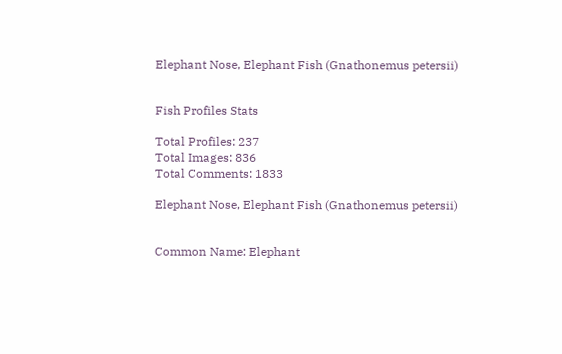Elephant Nose, Elephant Fish (Gnathonemus petersii)


Fish Profiles Stats

Total Profiles: 237
Total Images: 836
Total Comments: 1833

Elephant Nose, Elephant Fish (Gnathonemus petersii)


Common Name: Elephant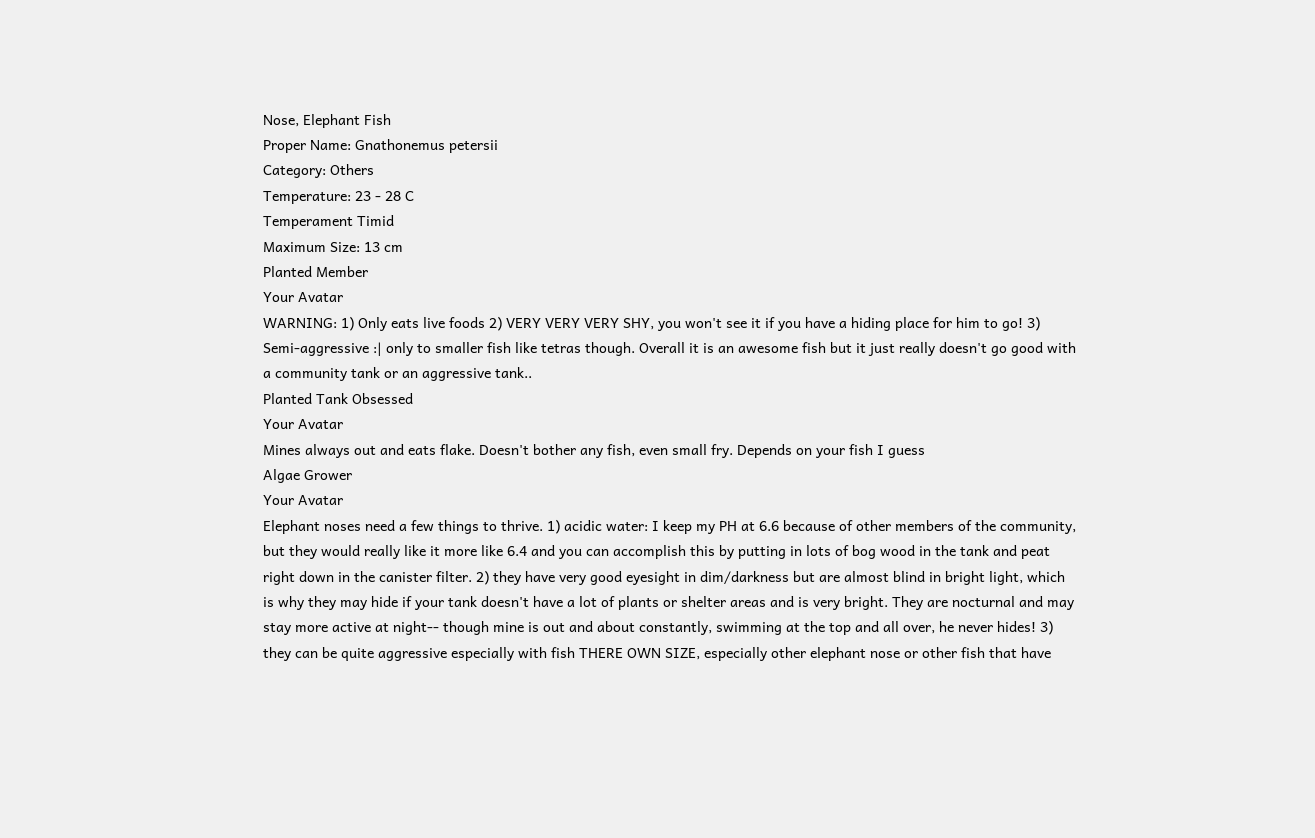Nose, Elephant Fish
Proper Name: Gnathonemus petersii
Category: Others
Temperature: 23 - 28 C
Temperament Timid
Maximum Size: 13 cm
Planted Member
Your Avatar
WARNING: 1) Only eats live foods 2) VERY VERY VERY SHY, you won't see it if you have a hiding place for him to go! 3) Semi-aggressive :| only to smaller fish like tetras though. Overall it is an awesome fish but it just really doesn't go good with a community tank or an aggressive tank..
Planted Tank Obsessed
Your Avatar
Mines always out and eats flake. Doesn't bother any fish, even small fry. Depends on your fish I guess
Algae Grower
Your Avatar
Elephant noses need a few things to thrive. 1) acidic water: I keep my PH at 6.6 because of other members of the community, but they would really like it more like 6.4 and you can accomplish this by putting in lots of bog wood in the tank and peat right down in the canister filter. 2) they have very good eyesight in dim/darkness but are almost blind in bright light, which is why they may hide if your tank doesn't have a lot of plants or shelter areas and is very bright. They are nocturnal and may stay more active at night-- though mine is out and about constantly, swimming at the top and all over, he never hides! 3) they can be quite aggressive especially with fish THERE OWN SIZE, especially other elephant nose or other fish that have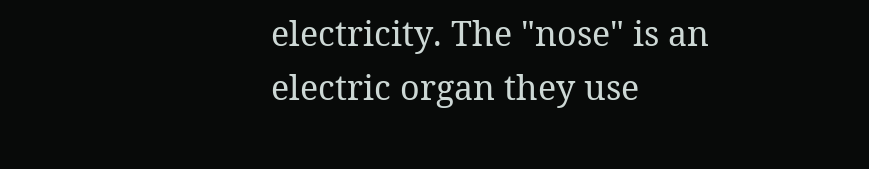electricity. The "nose" is an electric organ they use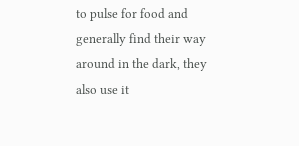to pulse for food and generally find their way around in the dark, they also use it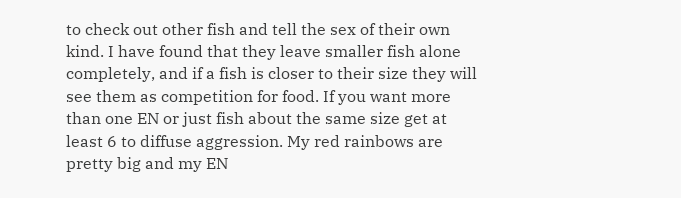to check out other fish and tell the sex of their own kind. I have found that they leave smaller fish alone completely, and if a fish is closer to their size they will see them as competition for food. If you want more than one EN or just fish about the same size get at least 6 to diffuse aggression. My red rainbows are pretty big and my EN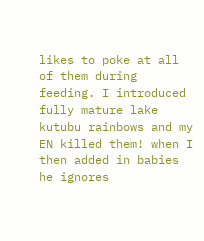likes to poke at all of them during feeding. I introduced fully mature lake kutubu rainbows and my EN killed them! when I then added in babies he ignores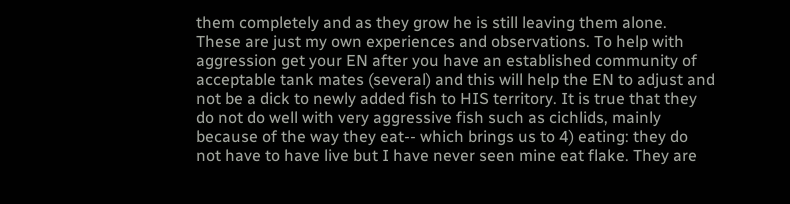them completely and as they grow he is still leaving them alone. These are just my own experiences and observations. To help with aggression get your EN after you have an established community of acceptable tank mates (several) and this will help the EN to adjust and not be a dick to newly added fish to HIS territory. It is true that they do not do well with very aggressive fish such as cichlids, mainly because of the way they eat-- which brings us to 4) eating: they do not have to have live but I have never seen mine eat flake. They are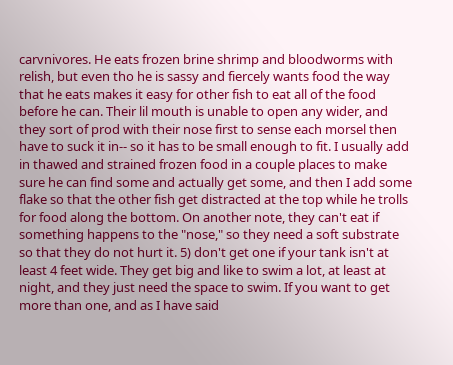carvnivores. He eats frozen brine shrimp and bloodworms with relish, but even tho he is sassy and fiercely wants food the way that he eats makes it easy for other fish to eat all of the food before he can. Their lil mouth is unable to open any wider, and they sort of prod with their nose first to sense each morsel then have to suck it in-- so it has to be small enough to fit. I usually add in thawed and strained frozen food in a couple places to make sure he can find some and actually get some, and then I add some flake so that the other fish get distracted at the top while he trolls for food along the bottom. On another note, they can't eat if something happens to the "nose," so they need a soft substrate so that they do not hurt it. 5) don't get one if your tank isn't at least 4 feet wide. They get big and like to swim a lot, at least at night, and they just need the space to swim. If you want to get more than one, and as I have said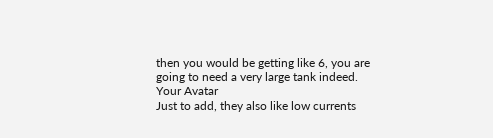then you would be getting like 6, you are going to need a very large tank indeed.
Your Avatar
Just to add, they also like low currents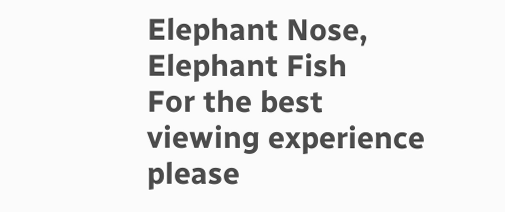Elephant Nose, Elephant Fish
For the best viewing experience please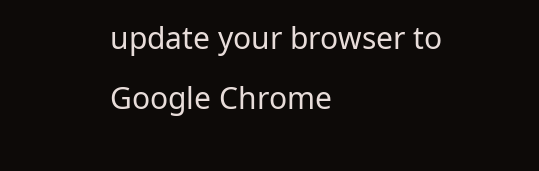update your browser to Google Chrome